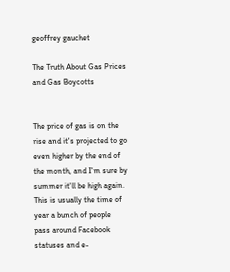geoffrey gauchet

The Truth About Gas Prices and Gas Boycotts


The price of gas is on the rise and it's projected to go even higher by the end of the month, and I'm sure by summer it'll be high again. This is usually the time of year a bunch of people pass around Facebook statuses and e-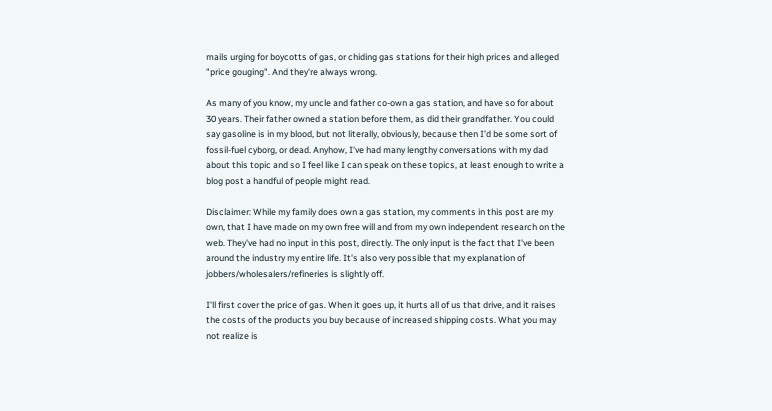mails urging for boycotts of gas, or chiding gas stations for their high prices and alleged "price gouging". And they're always wrong.

As many of you know, my uncle and father co-own a gas station, and have so for about 30 years. Their father owned a station before them, as did their grandfather. You could say gasoline is in my blood, but not literally, obviously, because then I'd be some sort of fossil-fuel cyborg, or dead. Anyhow, I've had many lengthy conversations with my dad about this topic and so I feel like I can speak on these topics, at least enough to write a blog post a handful of people might read.

Disclaimer: While my family does own a gas station, my comments in this post are my own, that I have made on my own free will and from my own independent research on the web. They've had no input in this post, directly. The only input is the fact that I've been around the industry my entire life. It's also very possible that my explanation of jobbers/wholesalers/refineries is slightly off.

I'll first cover the price of gas. When it goes up, it hurts all of us that drive, and it raises the costs of the products you buy because of increased shipping costs. What you may not realize is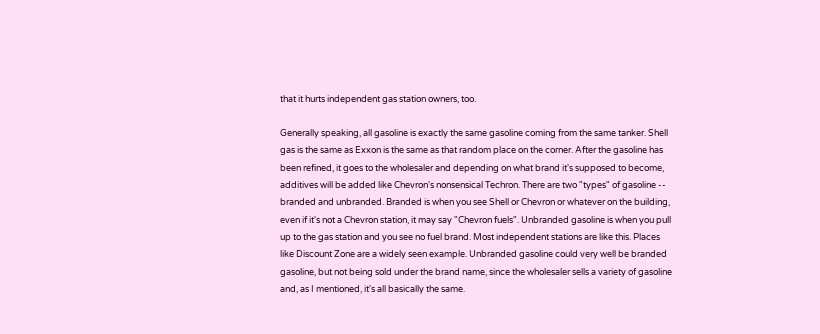that it hurts independent gas station owners, too.

Generally speaking, all gasoline is exactly the same gasoline coming from the same tanker. Shell gas is the same as Exxon is the same as that random place on the corner. After the gasoline has been refined, it goes to the wholesaler and depending on what brand it's supposed to become, additives will be added like Chevron's nonsensical Techron. There are two "types" of gasoline -- branded and unbranded. Branded is when you see Shell or Chevron or whatever on the building, even if it's not a Chevron station, it may say "Chevron fuels". Unbranded gasoline is when you pull up to the gas station and you see no fuel brand. Most independent stations are like this. Places like Discount Zone are a widely seen example. Unbranded gasoline could very well be branded gasoline, but not being sold under the brand name, since the wholesaler sells a variety of gasoline and, as I mentioned, it's all basically the same.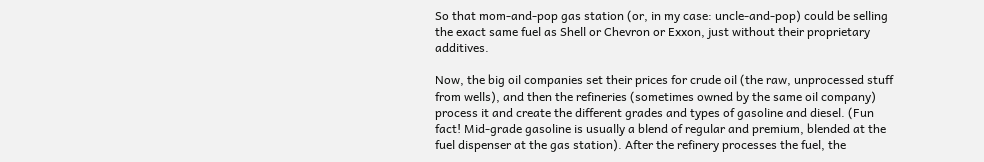So that mom-and-pop gas station (or, in my case: uncle-and-pop) could be selling the exact same fuel as Shell or Chevron or Exxon, just without their proprietary additives.

Now, the big oil companies set their prices for crude oil (the raw, unprocessed stuff from wells), and then the refineries (sometimes owned by the same oil company) process it and create the different grades and types of gasoline and diesel. (Fun fact! Mid-grade gasoline is usually a blend of regular and premium, blended at the fuel dispenser at the gas station). After the refinery processes the fuel, the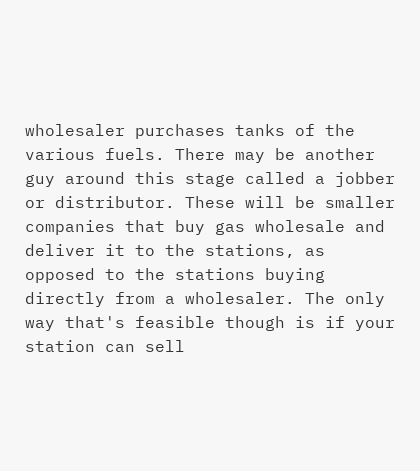wholesaler purchases tanks of the various fuels. There may be another guy around this stage called a jobber or distributor. These will be smaller companies that buy gas wholesale and deliver it to the stations, as opposed to the stations buying directly from a wholesaler. The only way that's feasible though is if your station can sell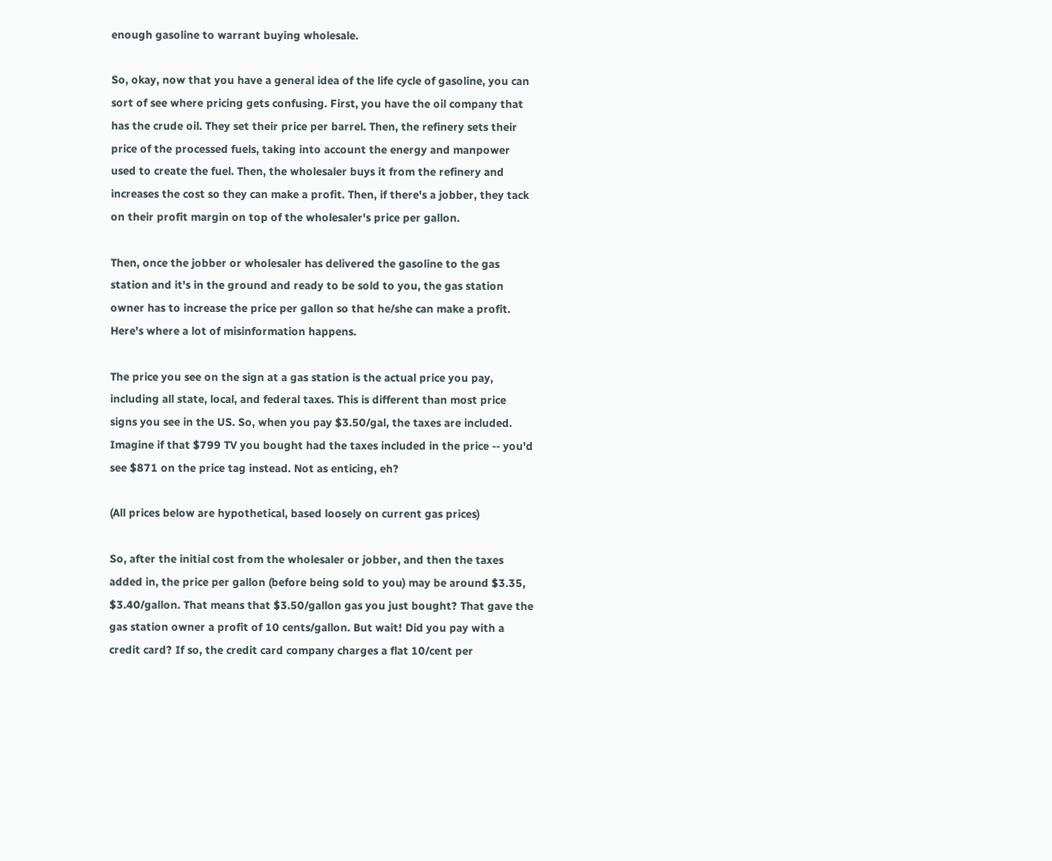enough gasoline to warrant buying wholesale.

So, okay, now that you have a general idea of the life cycle of gasoline, you can sort of see where pricing gets confusing. First, you have the oil company that has the crude oil. They set their price per barrel. Then, the refinery sets their price of the processed fuels, taking into account the energy and manpower used to create the fuel. Then, the wholesaler buys it from the refinery and increases the cost so they can make a profit. Then, if there's a jobber, they tack on their profit margin on top of the wholesaler's price per gallon.

Then, once the jobber or wholesaler has delivered the gasoline to the gas station and it's in the ground and ready to be sold to you, the gas station owner has to increase the price per gallon so that he/she can make a profit. Here's where a lot of misinformation happens.

The price you see on the sign at a gas station is the actual price you pay, including all state, local, and federal taxes. This is different than most price signs you see in the US. So, when you pay $3.50/gal, the taxes are included. Imagine if that $799 TV you bought had the taxes included in the price -- you'd see $871 on the price tag instead. Not as enticing, eh?

(All prices below are hypothetical, based loosely on current gas prices)

So, after the initial cost from the wholesaler or jobber, and then the taxes added in, the price per gallon (before being sold to you) may be around $3.35, $3.40/gallon. That means that $3.50/gallon gas you just bought? That gave the gas station owner a profit of 10 cents/gallon. But wait! Did you pay with a credit card? If so, the credit card company charges a flat 10/cent per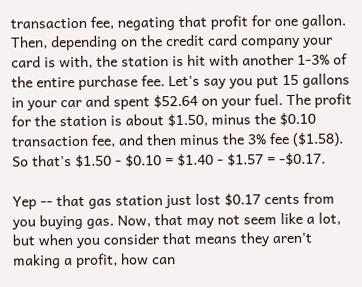transaction fee, negating that profit for one gallon. Then, depending on the credit card company your card is with, the station is hit with another 1-3% of the entire purchase fee. Let's say you put 15 gallons in your car and spent $52.64 on your fuel. The profit for the station is about $1.50, minus the $0.10 transaction fee, and then minus the 3% fee ($1.58). So that's $1.50 - $0.10 = $1.40 - $1.57 = -$0.17.

Yep -- that gas station just lost $0.17 cents from you buying gas. Now, that may not seem like a lot, but when you consider that means they aren't making a profit, how can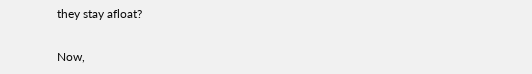they stay afloat?

Now,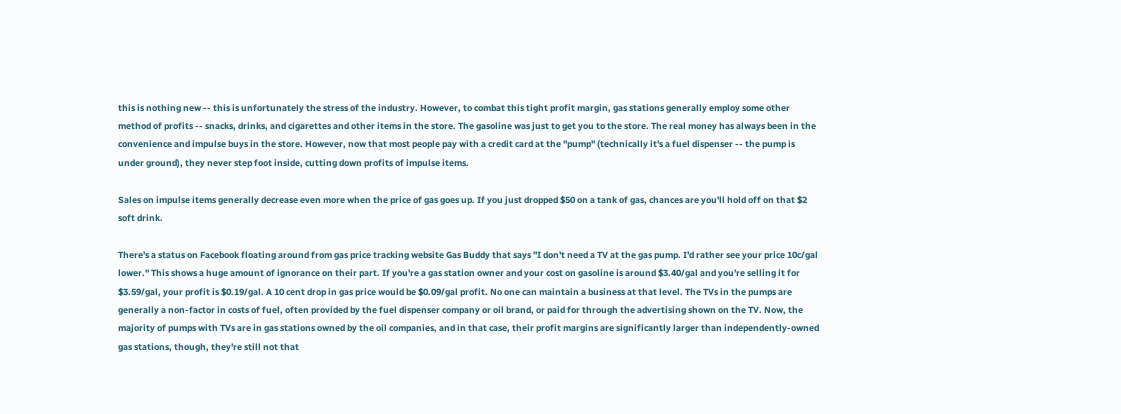this is nothing new -- this is unfortunately the stress of the industry. However, to combat this tight profit margin, gas stations generally employ some other method of profits -- snacks, drinks, and cigarettes and other items in the store. The gasoline was just to get you to the store. The real money has always been in the convenience and impulse buys in the store. However, now that most people pay with a credit card at the "pump" (technically it's a fuel dispenser -- the pump is under ground), they never step foot inside, cutting down profits of impulse items.

Sales on impulse items generally decrease even more when the price of gas goes up. If you just dropped $50 on a tank of gas, chances are you'll hold off on that $2 soft drink.

There's a status on Facebook floating around from gas price tracking website Gas Buddy that says "I don't need a TV at the gas pump. I'd rather see your price 10c/gal lower." This shows a huge amount of ignorance on their part. If you're a gas station owner and your cost on gasoline is around $3.40/gal and you're selling it for $3.59/gal, your profit is $0.19/gal. A 10 cent drop in gas price would be $0.09/gal profit. No one can maintain a business at that level. The TVs in the pumps are generally a non-factor in costs of fuel, often provided by the fuel dispenser company or oil brand, or paid for through the advertising shown on the TV. Now, the majority of pumps with TVs are in gas stations owned by the oil companies, and in that case, their profit margins are significantly larger than independently-owned gas stations, though, they're still not that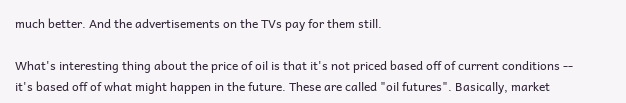much better. And the advertisements on the TVs pay for them still.

What's interesting thing about the price of oil is that it's not priced based off of current conditions -- it's based off of what might happen in the future. These are called "oil futures". Basically, market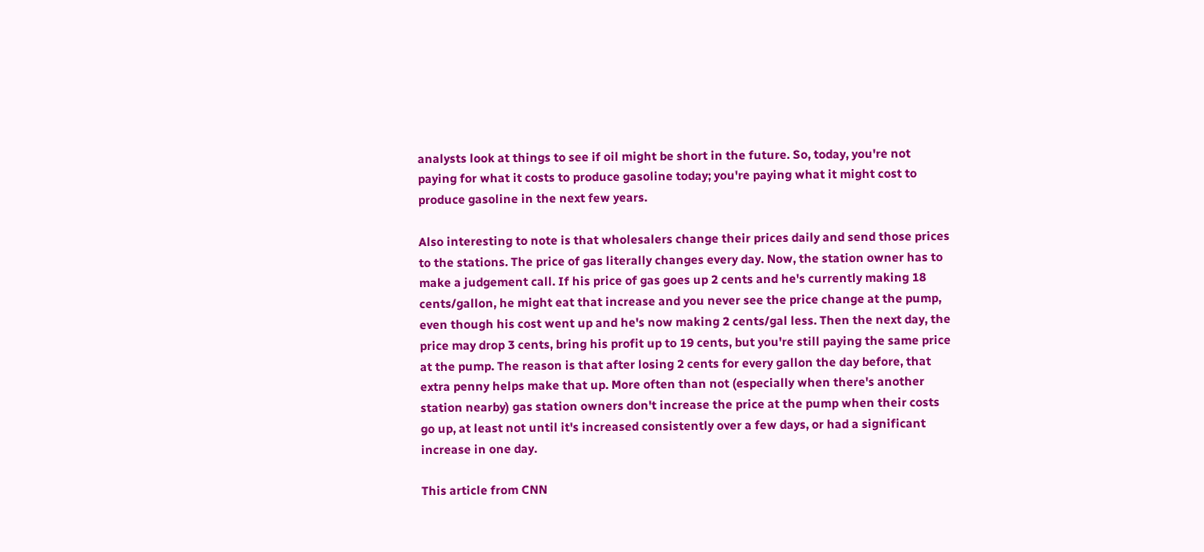analysts look at things to see if oil might be short in the future. So, today, you're not paying for what it costs to produce gasoline today; you're paying what it might cost to produce gasoline in the next few years.

Also interesting to note is that wholesalers change their prices daily and send those prices to the stations. The price of gas literally changes every day. Now, the station owner has to make a judgement call. If his price of gas goes up 2 cents and he's currently making 18 cents/gallon, he might eat that increase and you never see the price change at the pump, even though his cost went up and he's now making 2 cents/gal less. Then the next day, the price may drop 3 cents, bring his profit up to 19 cents, but you're still paying the same price at the pump. The reason is that after losing 2 cents for every gallon the day before, that extra penny helps make that up. More often than not (especially when there's another station nearby) gas station owners don't increase the price at the pump when their costs go up, at least not until it's increased consistently over a few days, or had a significant increase in one day.

This article from CNN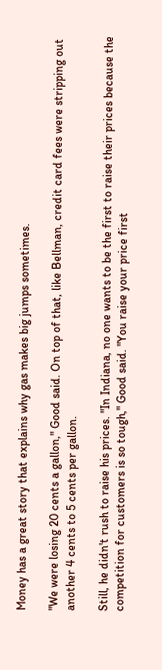Money has a great story that explains why gas makes big jumps sometimes.

"We were losing 20 cents a gallon," Good said. On top of that, like Bellman, credit card fees were stripping out another 4 cents to 5 cents per gallon.

Still, he didn't rush to raise his prices. "In Indiana, no one wants to be the first to raise their prices because the competition for customers is so tough," Good said. "You raise your price first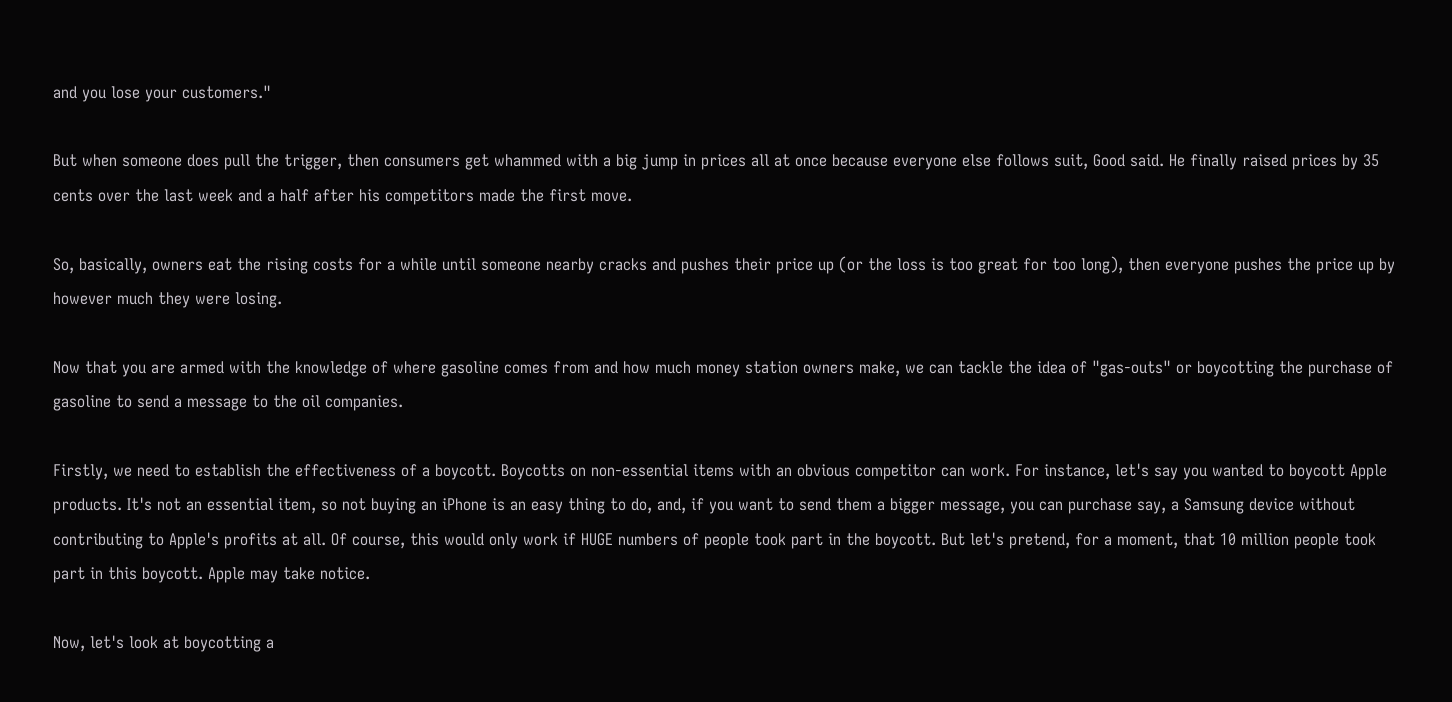and you lose your customers."

But when someone does pull the trigger, then consumers get whammed with a big jump in prices all at once because everyone else follows suit, Good said. He finally raised prices by 35 cents over the last week and a half after his competitors made the first move.

So, basically, owners eat the rising costs for a while until someone nearby cracks and pushes their price up (or the loss is too great for too long), then everyone pushes the price up by however much they were losing.

Now that you are armed with the knowledge of where gasoline comes from and how much money station owners make, we can tackle the idea of "gas-outs" or boycotting the purchase of gasoline to send a message to the oil companies.

Firstly, we need to establish the effectiveness of a boycott. Boycotts on non-essential items with an obvious competitor can work. For instance, let's say you wanted to boycott Apple products. It's not an essential item, so not buying an iPhone is an easy thing to do, and, if you want to send them a bigger message, you can purchase say, a Samsung device without contributing to Apple's profits at all. Of course, this would only work if HUGE numbers of people took part in the boycott. But let's pretend, for a moment, that 10 million people took part in this boycott. Apple may take notice.

Now, let's look at boycotting a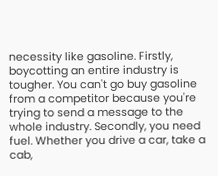necessity like gasoline. Firstly, boycotting an entire industry is tougher. You can't go buy gasoline from a competitor because you're trying to send a message to the whole industry. Secondly, you need fuel. Whether you drive a car, take a cab,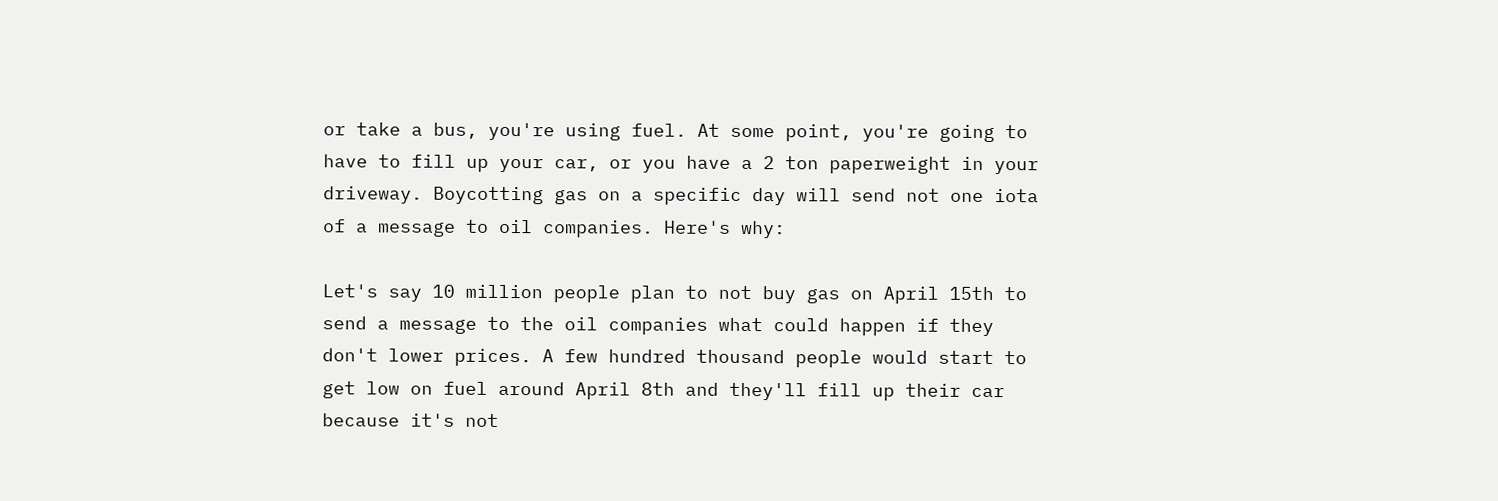or take a bus, you're using fuel. At some point, you're going to have to fill up your car, or you have a 2 ton paperweight in your driveway. Boycotting gas on a specific day will send not one iota of a message to oil companies. Here's why:

Let's say 10 million people plan to not buy gas on April 15th to send a message to the oil companies what could happen if they don't lower prices. A few hundred thousand people would start to get low on fuel around April 8th and they'll fill up their car because it's not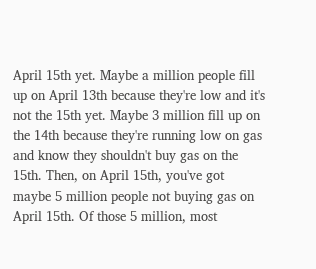April 15th yet. Maybe a million people fill up on April 13th because they're low and it's not the 15th yet. Maybe 3 million fill up on the 14th because they're running low on gas and know they shouldn't buy gas on the 15th. Then, on April 15th, you've got maybe 5 million people not buying gas on April 15th. Of those 5 million, most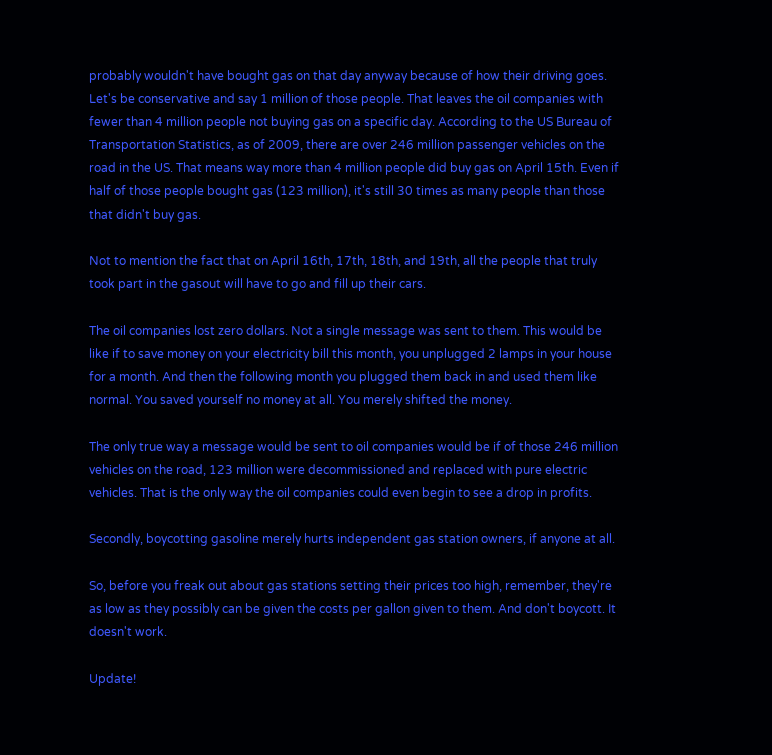probably wouldn't have bought gas on that day anyway because of how their driving goes. Let's be conservative and say 1 million of those people. That leaves the oil companies with fewer than 4 million people not buying gas on a specific day. According to the US Bureau of Transportation Statistics, as of 2009, there are over 246 million passenger vehicles on the road in the US. That means way more than 4 million people did buy gas on April 15th. Even if half of those people bought gas (123 million), it's still 30 times as many people than those that didn't buy gas.

Not to mention the fact that on April 16th, 17th, 18th, and 19th, all the people that truly took part in the gasout will have to go and fill up their cars.

The oil companies lost zero dollars. Not a single message was sent to them. This would be like if to save money on your electricity bill this month, you unplugged 2 lamps in your house for a month. And then the following month you plugged them back in and used them like normal. You saved yourself no money at all. You merely shifted the money.

The only true way a message would be sent to oil companies would be if of those 246 million vehicles on the road, 123 million were decommissioned and replaced with pure electric vehicles. That is the only way the oil companies could even begin to see a drop in profits.

Secondly, boycotting gasoline merely hurts independent gas station owners, if anyone at all.

So, before you freak out about gas stations setting their prices too high, remember, they're as low as they possibly can be given the costs per gallon given to them. And don't boycott. It doesn't work.

Update!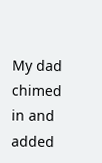My dad chimed in and added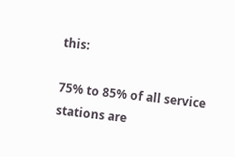this:

75% to 85% of all service stations are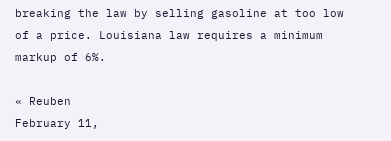breaking the law by selling gasoline at too low of a price. Louisiana law requires a minimum markup of 6%.

« Reuben
February 11,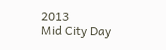2013
Mid City Day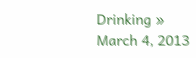Drinking »
March 4, 2013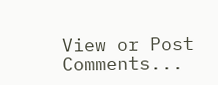View or Post Comments...